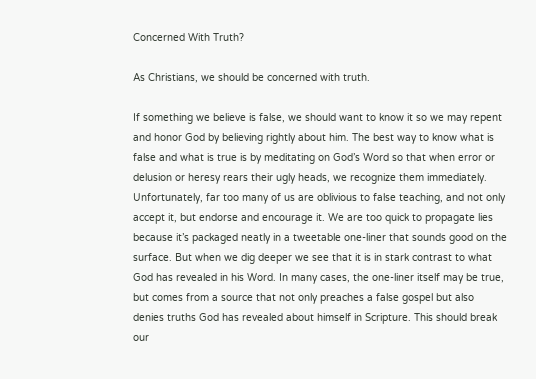Concerned With Truth?

As Christians, we should be concerned with truth.

If something we believe is false, we should want to know it so we may repent and honor God by believing rightly about him. The best way to know what is false and what is true is by meditating on God’s Word so that when error or delusion or heresy rears their ugly heads, we recognize them immediately. Unfortunately, far too many of us are oblivious to false teaching, and not only accept it, but endorse and encourage it. We are too quick to propagate lies because it’s packaged neatly in a tweetable one-liner that sounds good on the surface. But when we dig deeper we see that it is in stark contrast to what God has revealed in his Word. In many cases, the one-liner itself may be true, but comes from a source that not only preaches a false gospel but also denies truths God has revealed about himself in Scripture. This should break our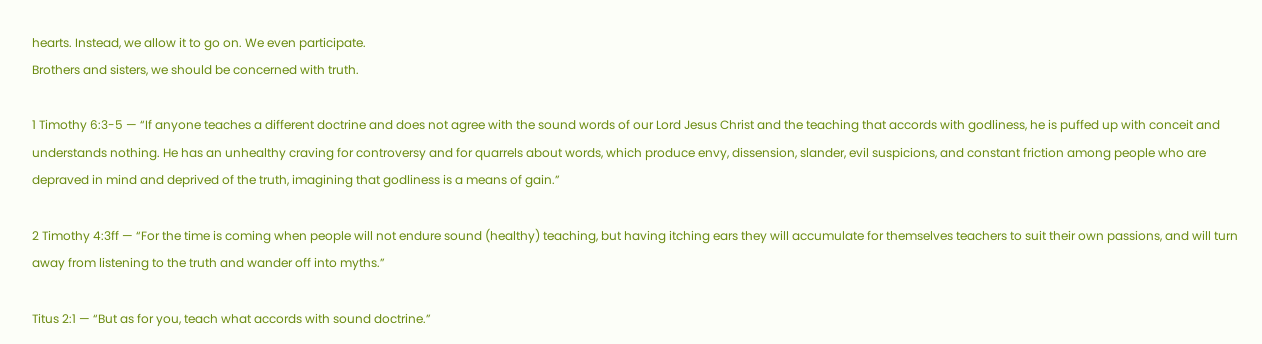hearts. Instead, we allow it to go on. We even participate.
Brothers and sisters, we should be concerned with truth.

1 Timothy 6:3-5 — “If anyone teaches a different doctrine and does not agree with the sound words of our Lord Jesus Christ and the teaching that accords with godliness, he is puffed up with conceit and understands nothing. He has an unhealthy craving for controversy and for quarrels about words, which produce envy, dissension, slander, evil suspicions, and constant friction among people who are depraved in mind and deprived of the truth, imagining that godliness is a means of gain.”

2 Timothy 4:3ff — “For the time is coming when people will not endure sound (healthy) teaching, but having itching ears they will accumulate for themselves teachers to suit their own passions, and will turn away from listening to the truth and wander off into myths.”

Titus 2:1 — “But as for you, teach what accords with sound doctrine.”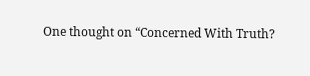One thought on “Concerned With Truth?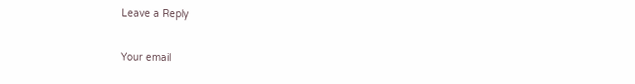Leave a Reply

Your email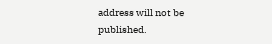address will not be published.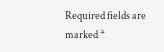Required fields are marked *